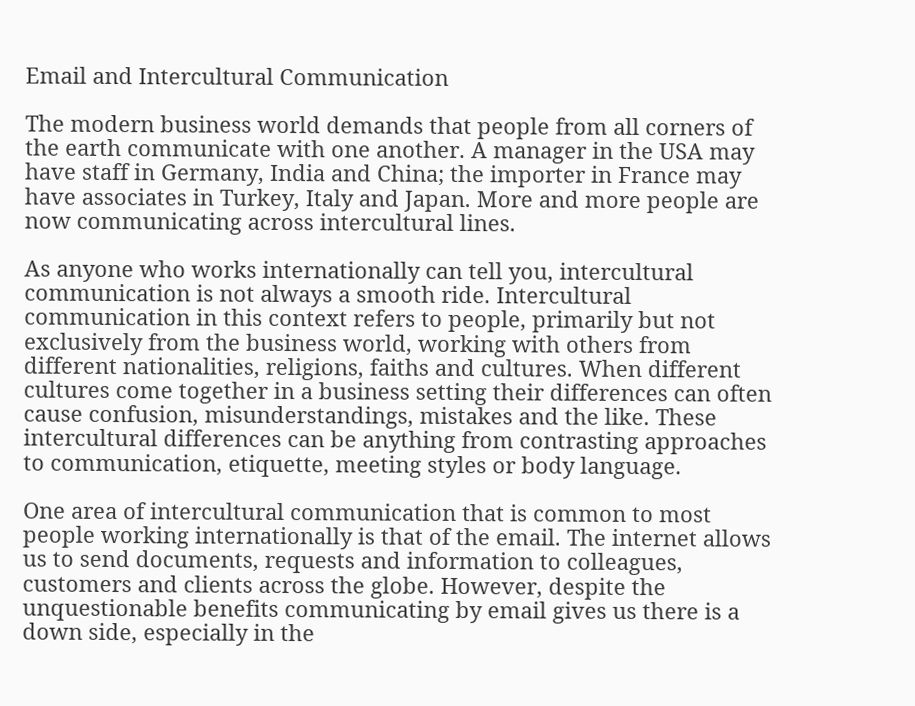Email and Intercultural Communication

The modern business world demands that people from all corners of the earth communicate with one another. A manager in the USA may have staff in Germany, India and China; the importer in France may have associates in Turkey, Italy and Japan. More and more people are now communicating across intercultural lines.

As anyone who works internationally can tell you, intercultural communication is not always a smooth ride. Intercultural communication in this context refers to people, primarily but not exclusively from the business world, working with others from different nationalities, religions, faiths and cultures. When different cultures come together in a business setting their differences can often cause confusion, misunderstandings, mistakes and the like. These intercultural differences can be anything from contrasting approaches to communication, etiquette, meeting styles or body language.

One area of intercultural communication that is common to most people working internationally is that of the email. The internet allows us to send documents, requests and information to colleagues, customers and clients across the globe. However, despite the unquestionable benefits communicating by email gives us there is a down side, especially in the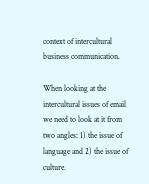context of intercultural business communication.

When looking at the intercultural issues of email we need to look at it from two angles: 1) the issue of language and 2) the issue of culture.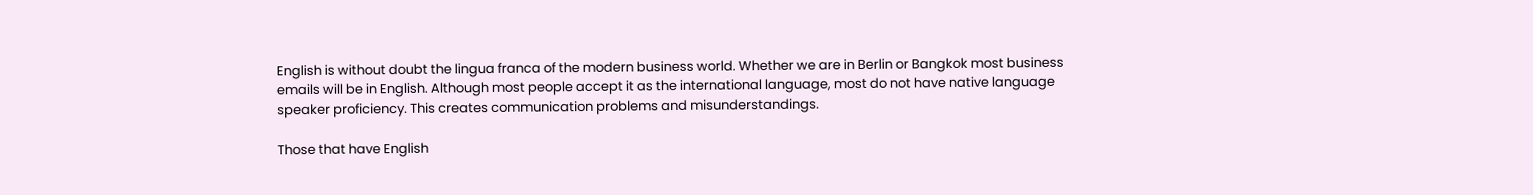English is without doubt the lingua franca of the modern business world. Whether we are in Berlin or Bangkok most business emails will be in English. Although most people accept it as the international language, most do not have native language speaker proficiency. This creates communication problems and misunderstandings.

Those that have English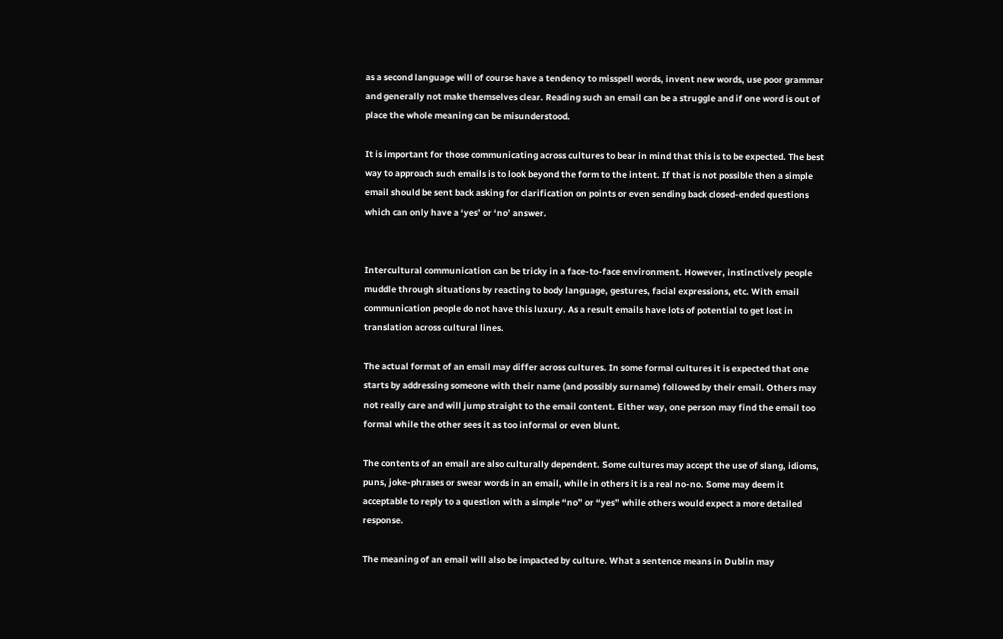as a second language will of course have a tendency to misspell words, invent new words, use poor grammar and generally not make themselves clear. Reading such an email can be a struggle and if one word is out of place the whole meaning can be misunderstood.

It is important for those communicating across cultures to bear in mind that this is to be expected. The best way to approach such emails is to look beyond the form to the intent. If that is not possible then a simple email should be sent back asking for clarification on points or even sending back closed-ended questions which can only have a ‘yes’ or ‘no’ answer.


Intercultural communication can be tricky in a face-to-face environment. However, instinctively people muddle through situations by reacting to body language, gestures, facial expressions, etc. With email communication people do not have this luxury. As a result emails have lots of potential to get lost in translation across cultural lines.

The actual format of an email may differ across cultures. In some formal cultures it is expected that one starts by addressing someone with their name (and possibly surname) followed by their email. Others may not really care and will jump straight to the email content. Either way, one person may find the email too formal while the other sees it as too informal or even blunt.

The contents of an email are also culturally dependent. Some cultures may accept the use of slang, idioms, puns, joke-phrases or swear words in an email, while in others it is a real no-no. Some may deem it acceptable to reply to a question with a simple “no” or “yes” while others would expect a more detailed response.

The meaning of an email will also be impacted by culture. What a sentence means in Dublin may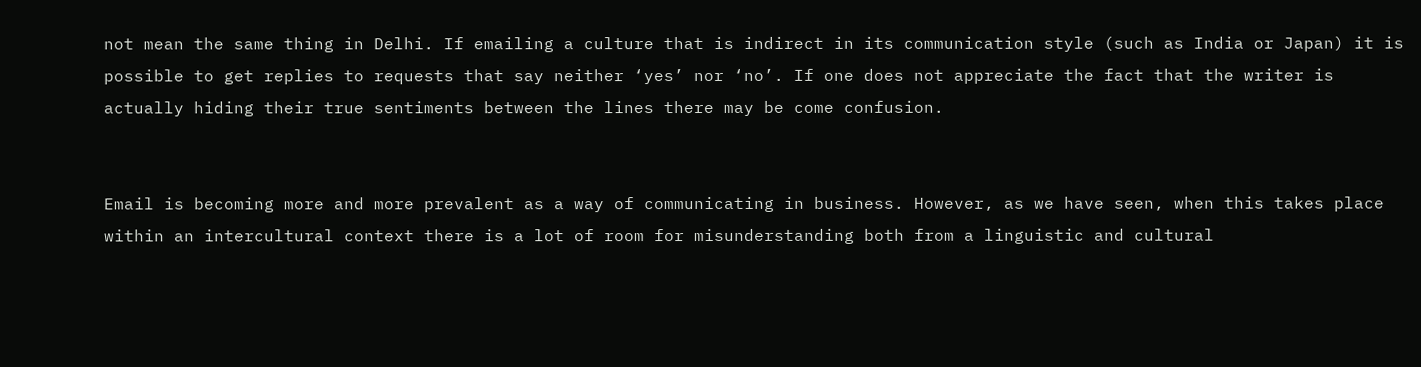not mean the same thing in Delhi. If emailing a culture that is indirect in its communication style (such as India or Japan) it is possible to get replies to requests that say neither ‘yes’ nor ‘no’. If one does not appreciate the fact that the writer is actually hiding their true sentiments between the lines there may be come confusion.


Email is becoming more and more prevalent as a way of communicating in business. However, as we have seen, when this takes place within an intercultural context there is a lot of room for misunderstanding both from a linguistic and cultural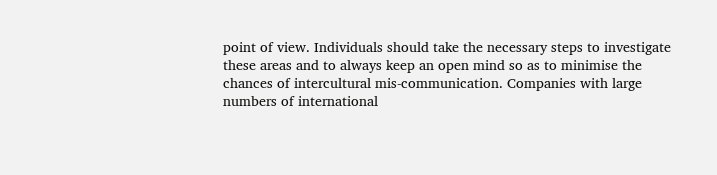point of view. Individuals should take the necessary steps to investigate these areas and to always keep an open mind so as to minimise the chances of intercultural mis-communication. Companies with large numbers of international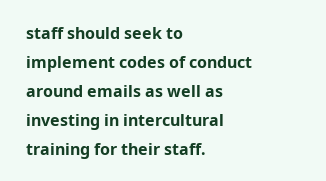staff should seek to implement codes of conduct around emails as well as investing in intercultural training for their staff.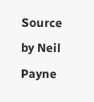Source by Neil Payne